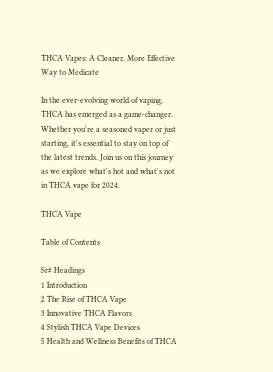THCA Vapes: A Cleaner, More Effective Way to Medicate

In the ever-evolving world of vaping, THCA has emerged as a game-changer. Whether you're a seasoned vaper or just starting, it's essential to stay on top of the latest trends. Join us on this journey as we explore what's hot and what's not in THCA vape for 2024.

THCA Vape

Table of Contents

Sr# Headings
1 Introduction
2 The Rise of THCA Vape
3 Innovative THCA Flavors
4 Stylish THCA Vape Devices
5 Health and Wellness Benefits of THCA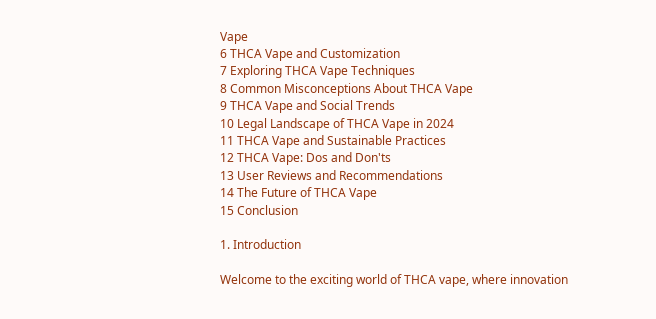Vape
6 THCA Vape and Customization
7 Exploring THCA Vape Techniques
8 Common Misconceptions About THCA Vape
9 THCA Vape and Social Trends
10 Legal Landscape of THCA Vape in 2024
11 THCA Vape and Sustainable Practices
12 THCA Vape: Dos and Don'ts
13 User Reviews and Recommendations
14 The Future of THCA Vape
15 Conclusion

1. Introduction

Welcome to the exciting world of THCA vape, where innovation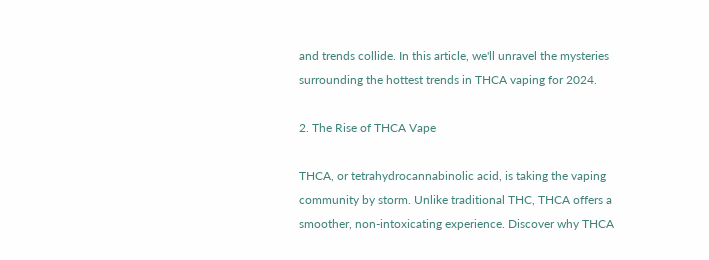and trends collide. In this article, we'll unravel the mysteries surrounding the hottest trends in THCA vaping for 2024.

2. The Rise of THCA Vape

THCA, or tetrahydrocannabinolic acid, is taking the vaping community by storm. Unlike traditional THC, THCA offers a smoother, non-intoxicating experience. Discover why THCA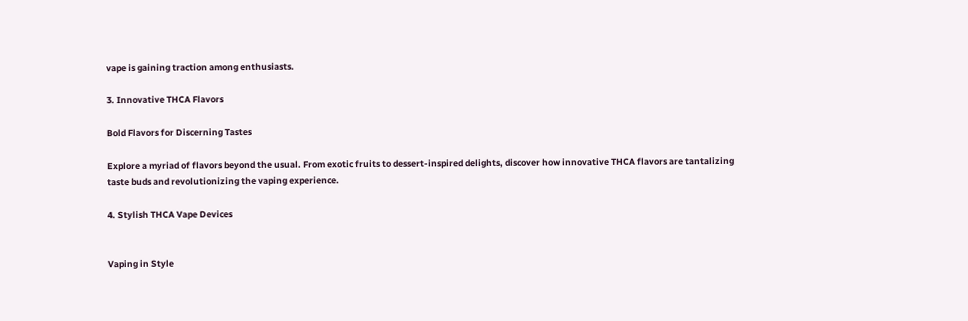vape is gaining traction among enthusiasts.

3. Innovative THCA Flavors

Bold Flavors for Discerning Tastes

Explore a myriad of flavors beyond the usual. From exotic fruits to dessert-inspired delights, discover how innovative THCA flavors are tantalizing taste buds and revolutionizing the vaping experience.

4. Stylish THCA Vape Devices


Vaping in Style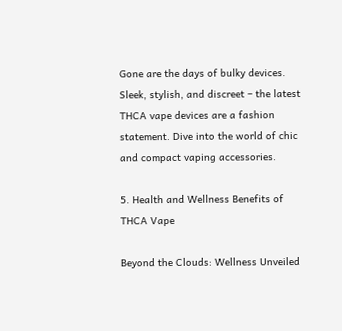Gone are the days of bulky devices. Sleek, stylish, and discreet – the latest THCA vape devices are a fashion statement. Dive into the world of chic and compact vaping accessories.

5. Health and Wellness Benefits of THCA Vape

Beyond the Clouds: Wellness Unveiled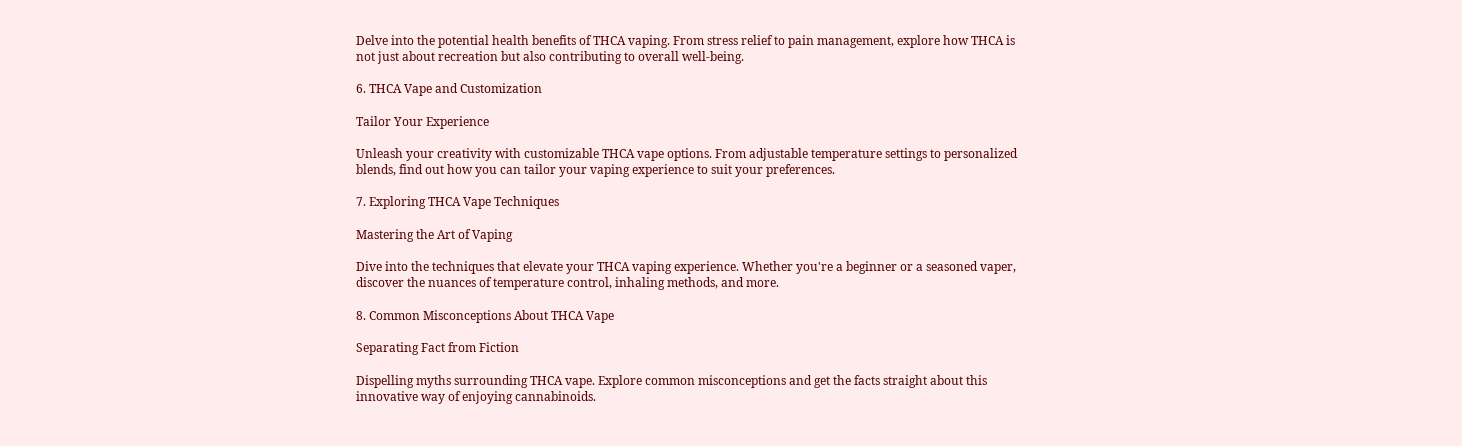Delve into the potential health benefits of THCA vaping. From stress relief to pain management, explore how THCA is not just about recreation but also contributing to overall well-being.

6. THCA Vape and Customization

Tailor Your Experience

Unleash your creativity with customizable THCA vape options. From adjustable temperature settings to personalized blends, find out how you can tailor your vaping experience to suit your preferences.

7. Exploring THCA Vape Techniques

Mastering the Art of Vaping

Dive into the techniques that elevate your THCA vaping experience. Whether you're a beginner or a seasoned vaper, discover the nuances of temperature control, inhaling methods, and more.

8. Common Misconceptions About THCA Vape

Separating Fact from Fiction

Dispelling myths surrounding THCA vape. Explore common misconceptions and get the facts straight about this innovative way of enjoying cannabinoids.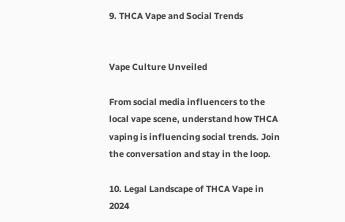9. THCA Vape and Social Trends


Vape Culture Unveiled

From social media influencers to the local vape scene, understand how THCA vaping is influencing social trends. Join the conversation and stay in the loop.

10. Legal Landscape of THCA Vape in 2024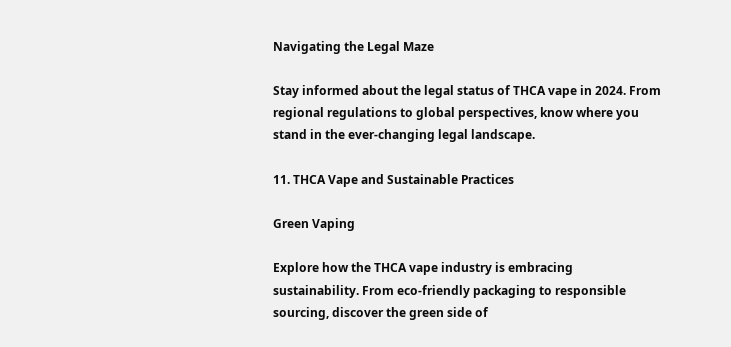Navigating the Legal Maze

Stay informed about the legal status of THCA vape in 2024. From regional regulations to global perspectives, know where you stand in the ever-changing legal landscape.

11. THCA Vape and Sustainable Practices

Green Vaping

Explore how the THCA vape industry is embracing sustainability. From eco-friendly packaging to responsible sourcing, discover the green side of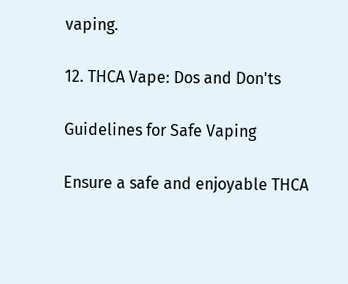vaping.

12. THCA Vape: Dos and Don'ts

Guidelines for Safe Vaping

Ensure a safe and enjoyable THCA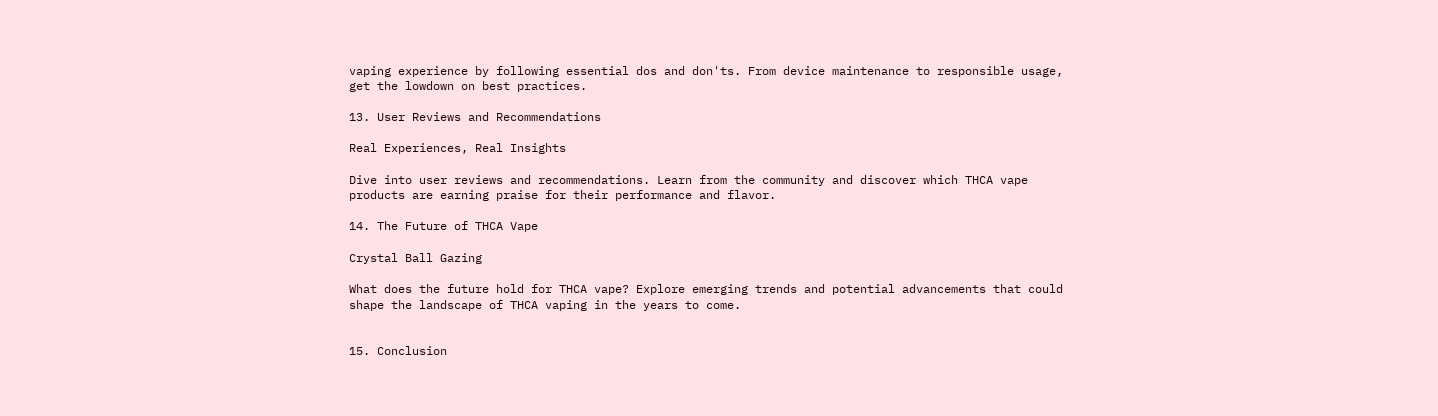vaping experience by following essential dos and don'ts. From device maintenance to responsible usage, get the lowdown on best practices.

13. User Reviews and Recommendations

Real Experiences, Real Insights

Dive into user reviews and recommendations. Learn from the community and discover which THCA vape products are earning praise for their performance and flavor.

14. The Future of THCA Vape

Crystal Ball Gazing

What does the future hold for THCA vape? Explore emerging trends and potential advancements that could shape the landscape of THCA vaping in the years to come.


15. Conclusion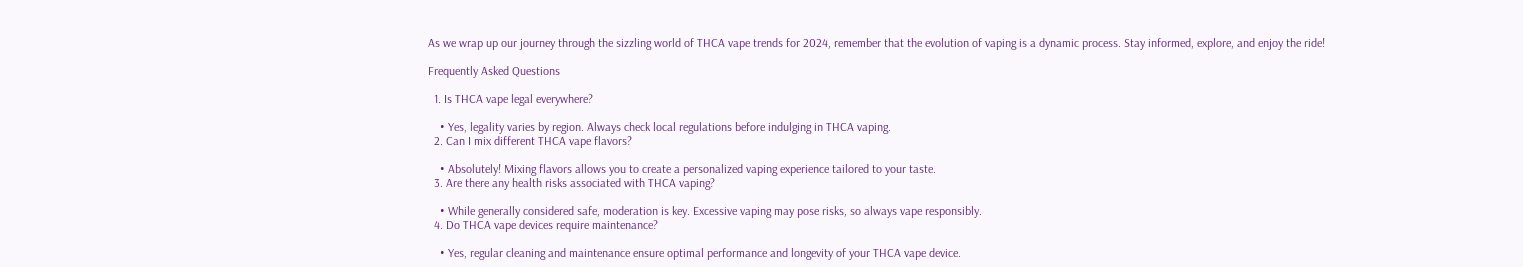As we wrap up our journey through the sizzling world of THCA vape trends for 2024, remember that the evolution of vaping is a dynamic process. Stay informed, explore, and enjoy the ride!

Frequently Asked Questions

  1. Is THCA vape legal everywhere?

    • Yes, legality varies by region. Always check local regulations before indulging in THCA vaping.
  2. Can I mix different THCA vape flavors?

    • Absolutely! Mixing flavors allows you to create a personalized vaping experience tailored to your taste.
  3. Are there any health risks associated with THCA vaping?

    • While generally considered safe, moderation is key. Excessive vaping may pose risks, so always vape responsibly.
  4. Do THCA vape devices require maintenance?

    • Yes, regular cleaning and maintenance ensure optimal performance and longevity of your THCA vape device.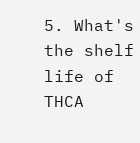5. What's the shelf life of THCA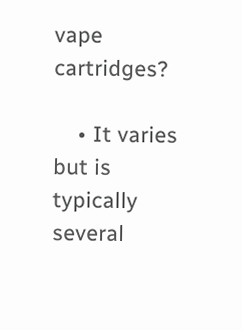vape cartridges?

    • It varies but is typically several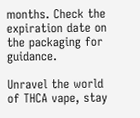months. Check the expiration date on the packaging for guidance.

Unravel the world of THCA vape, stay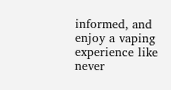informed, and enjoy a vaping experience like never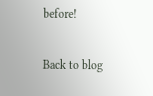before!

Back to blog